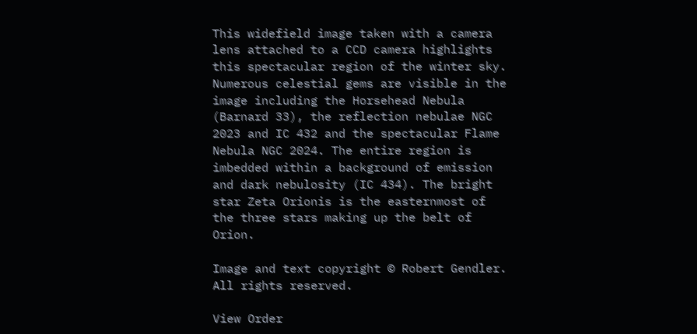This widefield image taken with a camera lens attached to a CCD camera highlights this spectacular region of the winter sky. Numerous celestial gems are visible in the image including the Horsehead Nebula (Barnard 33), the reflection nebulae NGC 2023 and IC 432 and the spectacular Flame Nebula NGC 2024. The entire region is imbedded within a background of emission and dark nebulosity (IC 434). The bright star Zeta Orionis is the easternmost of the three stars making up the belt of Orion.

Image and text copyright © Robert Gendler. All rights reserved.

View Order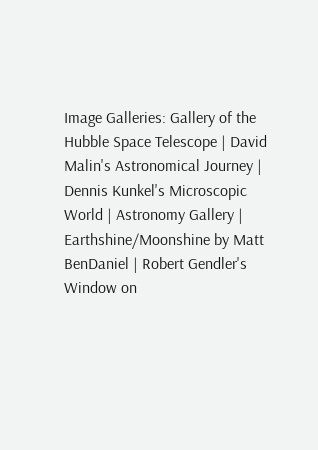Image Galleries: Gallery of the Hubble Space Telescope | David Malin's Astronomical Journey | Dennis Kunkel's Microscopic World | Astronomy Gallery | Earthshine/Moonshine by Matt BenDaniel | Robert Gendler's Window on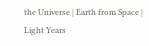the Universe | Earth from Space | Light Years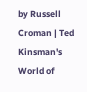by Russell Croman | Ted Kinsman's World of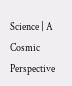Science | A Cosmic Perspective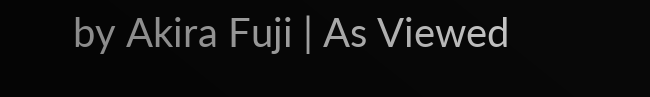by Akira Fuji | As Viewed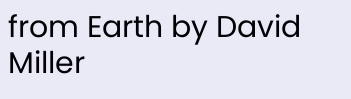from Earth by David Miller